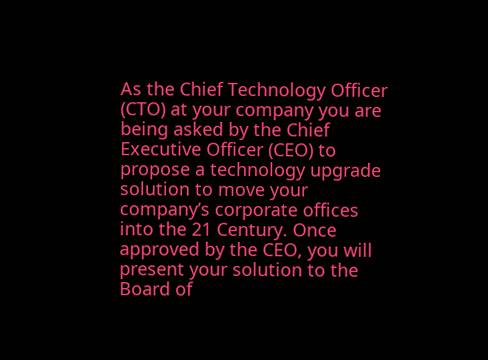As the Chief Technology Officer (CTO) at your company you are being asked by the Chief Executive Officer (CEO) to propose a technology upgrade solution to move your company’s corporate offices into the 21 Century. Once approved by the CEO, you will present your solution to the Board of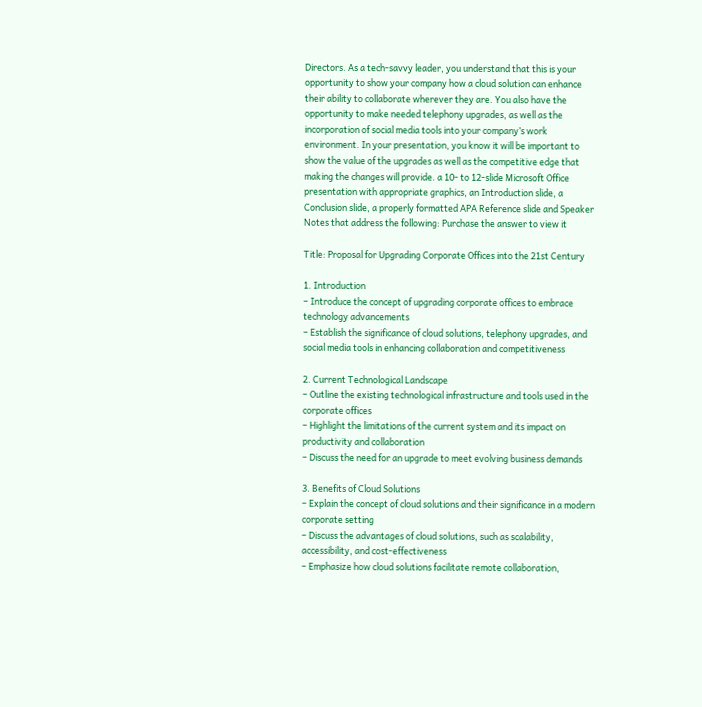Directors. As a tech-savvy leader, you understand that this is your opportunity to show your company how a cloud solution can enhance their ability to collaborate wherever they are. You also have the opportunity to make needed telephony upgrades, as well as the incorporation of social media tools into your company’s work environment. In your presentation, you know it will be important to show the value of the upgrades as well as the competitive edge that making the changes will provide. a 10- to 12-slide Microsoft Office presentation with appropriate graphics, an Introduction slide, a Conclusion slide, a properly formatted APA Reference slide and Speaker Notes that address the following: Purchase the answer to view it

Title: Proposal for Upgrading Corporate Offices into the 21st Century

1. Introduction
– Introduce the concept of upgrading corporate offices to embrace technology advancements
– Establish the significance of cloud solutions, telephony upgrades, and social media tools in enhancing collaboration and competitiveness

2. Current Technological Landscape
– Outline the existing technological infrastructure and tools used in the corporate offices
– Highlight the limitations of the current system and its impact on productivity and collaboration
– Discuss the need for an upgrade to meet evolving business demands

3. Benefits of Cloud Solutions
– Explain the concept of cloud solutions and their significance in a modern corporate setting
– Discuss the advantages of cloud solutions, such as scalability, accessibility, and cost-effectiveness
– Emphasize how cloud solutions facilitate remote collaboration,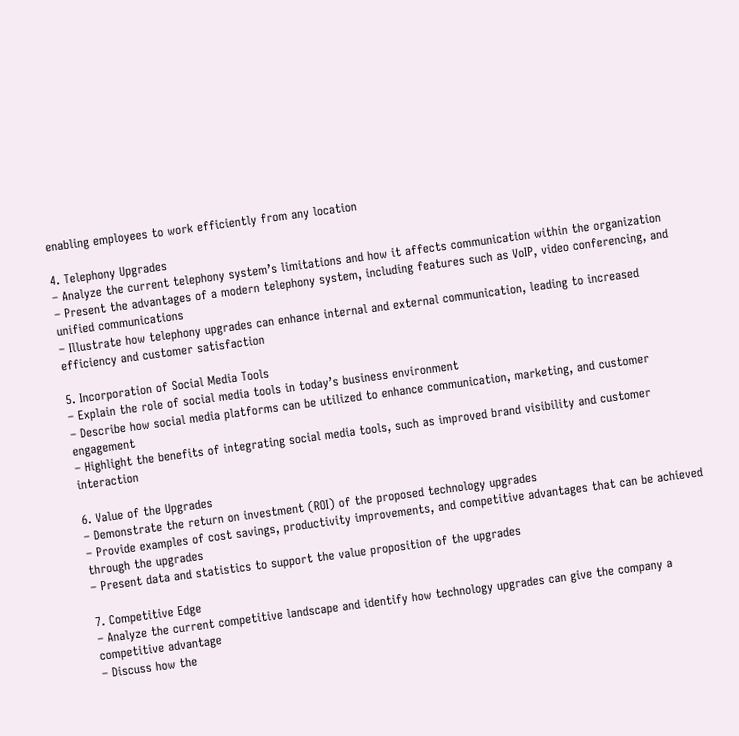enabling employees to work efficiently from any location

4. Telephony Upgrades
– Analyze the current telephony system’s limitations and how it affects communication within the organization
– Present the advantages of a modern telephony system, including features such as VoIP, video conferencing, and unified communications
– Illustrate how telephony upgrades can enhance internal and external communication, leading to increased efficiency and customer satisfaction

5. Incorporation of Social Media Tools
– Explain the role of social media tools in today’s business environment
– Describe how social media platforms can be utilized to enhance communication, marketing, and customer engagement
– Highlight the benefits of integrating social media tools, such as improved brand visibility and customer interaction

6. Value of the Upgrades
– Demonstrate the return on investment (ROI) of the proposed technology upgrades
– Provide examples of cost savings, productivity improvements, and competitive advantages that can be achieved through the upgrades
– Present data and statistics to support the value proposition of the upgrades

7. Competitive Edge
– Analyze the current competitive landscape and identify how technology upgrades can give the company a competitive advantage
– Discuss how the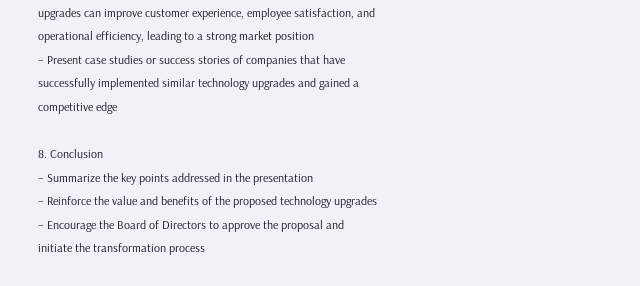upgrades can improve customer experience, employee satisfaction, and operational efficiency, leading to a strong market position
– Present case studies or success stories of companies that have successfully implemented similar technology upgrades and gained a competitive edge

8. Conclusion
– Summarize the key points addressed in the presentation
– Reinforce the value and benefits of the proposed technology upgrades
– Encourage the Board of Directors to approve the proposal and initiate the transformation process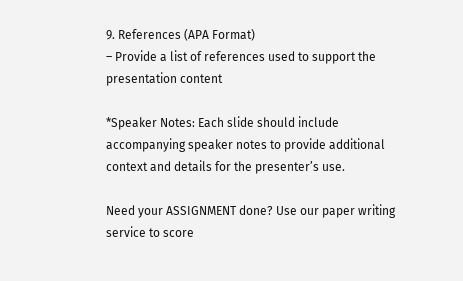9. References (APA Format)
– Provide a list of references used to support the presentation content

*Speaker Notes: Each slide should include accompanying speaker notes to provide additional context and details for the presenter’s use.

Need your ASSIGNMENT done? Use our paper writing service to score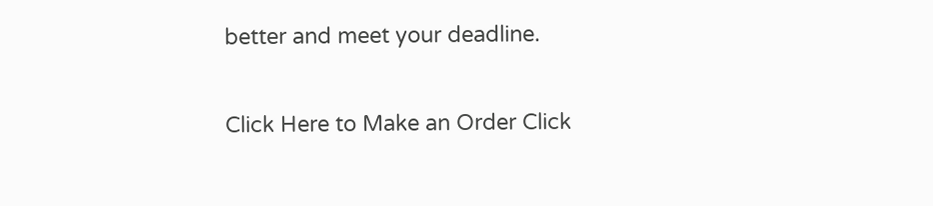better and meet your deadline.

Click Here to Make an Order Click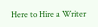Here to Hire a Writer